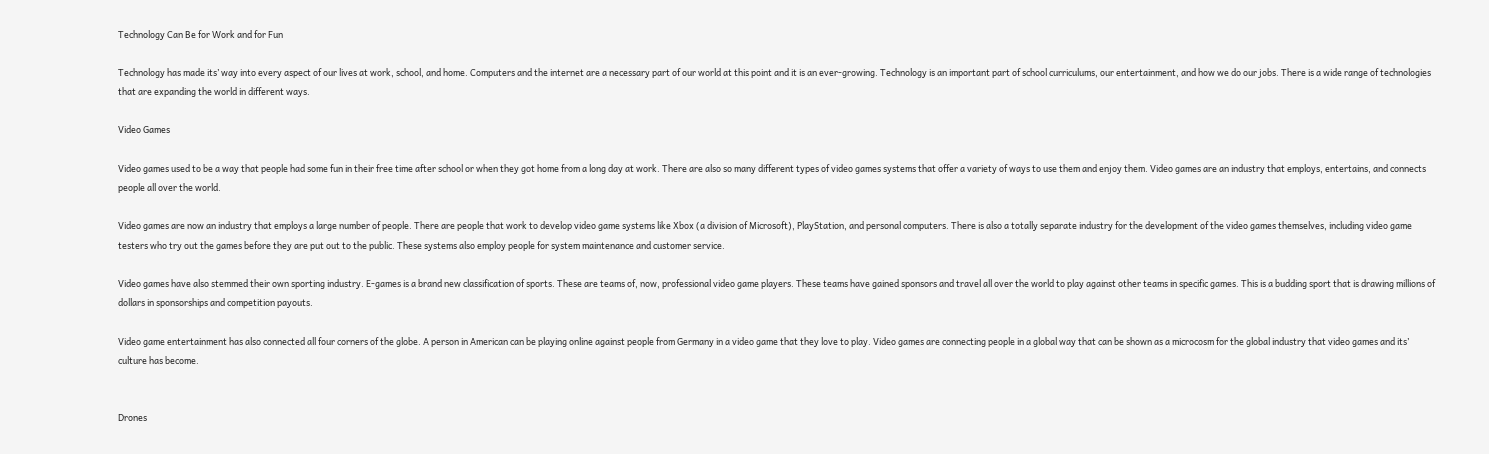Technology Can Be for Work and for Fun

Technology has made its’ way into every aspect of our lives at work, school, and home. Computers and the internet are a necessary part of our world at this point and it is an ever-growing. Technology is an important part of school curriculums, our entertainment, and how we do our jobs. There is a wide range of technologies that are expanding the world in different ways.

Video Games

Video games used to be a way that people had some fun in their free time after school or when they got home from a long day at work. There are also so many different types of video games systems that offer a variety of ways to use them and enjoy them. Video games are an industry that employs, entertains, and connects people all over the world.

Video games are now an industry that employs a large number of people. There are people that work to develop video game systems like Xbox (a division of Microsoft), PlayStation, and personal computers. There is also a totally separate industry for the development of the video games themselves, including video game testers who try out the games before they are put out to the public. These systems also employ people for system maintenance and customer service.

Video games have also stemmed their own sporting industry. E-games is a brand new classification of sports. These are teams of, now, professional video game players. These teams have gained sponsors and travel all over the world to play against other teams in specific games. This is a budding sport that is drawing millions of dollars in sponsorships and competition payouts.

Video game entertainment has also connected all four corners of the globe. A person in American can be playing online against people from Germany in a video game that they love to play. Video games are connecting people in a global way that can be shown as a microcosm for the global industry that video games and its’ culture has become.


Drones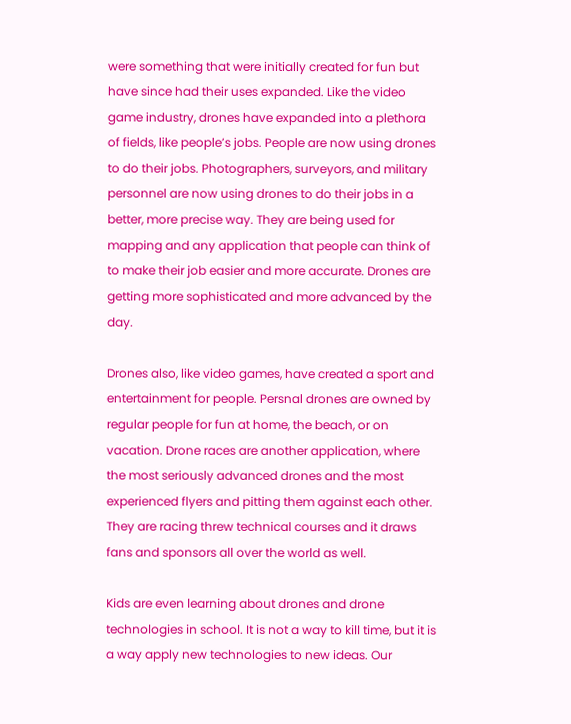were something that were initially created for fun but have since had their uses expanded. Like the video game industry, drones have expanded into a plethora of fields, like people’s jobs. People are now using drones to do their jobs. Photographers, surveyors, and military personnel are now using drones to do their jobs in a better, more precise way. They are being used for mapping and any application that people can think of to make their job easier and more accurate. Drones are getting more sophisticated and more advanced by the day.

Drones also, like video games, have created a sport and entertainment for people. Persnal drones are owned by regular people for fun at home, the beach, or on vacation. Drone races are another application, where the most seriously advanced drones and the most experienced flyers and pitting them against each other. They are racing threw technical courses and it draws fans and sponsors all over the world as well.

Kids are even learning about drones and drone technologies in school. It is not a way to kill time, but it is a way apply new technologies to new ideas. Our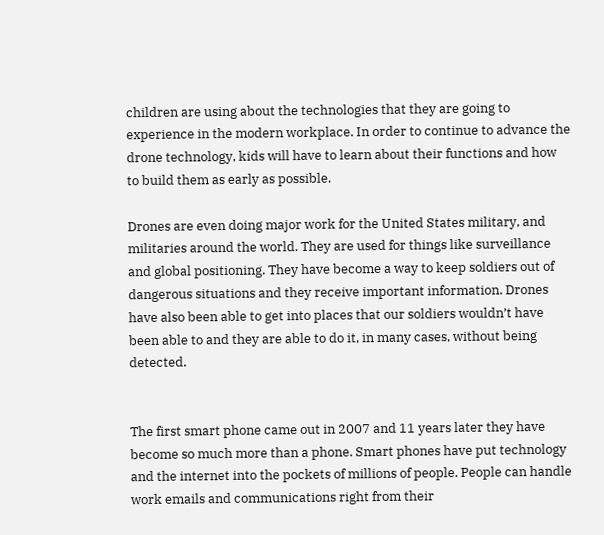children are using about the technologies that they are going to experience in the modern workplace. In order to continue to advance the drone technology, kids will have to learn about their functions and how to build them as early as possible.

Drones are even doing major work for the United States military, and militaries around the world. They are used for things like surveillance and global positioning. They have become a way to keep soldiers out of dangerous situations and they receive important information. Drones have also been able to get into places that our soldiers wouldn’t have been able to and they are able to do it, in many cases, without being detected.


The first smart phone came out in 2007 and 11 years later they have become so much more than a phone. Smart phones have put technology and the internet into the pockets of millions of people. People can handle work emails and communications right from their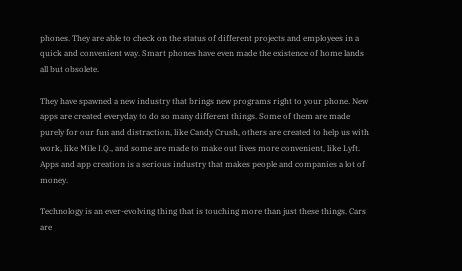phones. They are able to check on the status of different projects and employees in a quick and convenient way. Smart phones have even made the existence of home lands all but obsolete.

They have spawned a new industry that brings new programs right to your phone. New apps are created everyday to do so many different things. Some of them are made purely for our fun and distraction, like Candy Crush, others are created to help us with work, like Mile I.Q., and some are made to make out lives more convenient, like Lyft. Apps and app creation is a serious industry that makes people and companies a lot of money.

Technology is an ever-evolving thing that is touching more than just these things. Cars are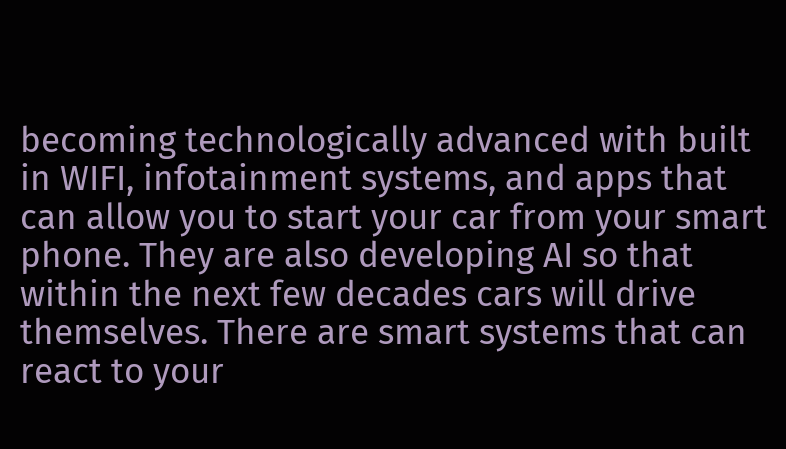becoming technologically advanced with built in WIFI, infotainment systems, and apps that can allow you to start your car from your smart phone. They are also developing AI so that within the next few decades cars will drive themselves. There are smart systems that can react to your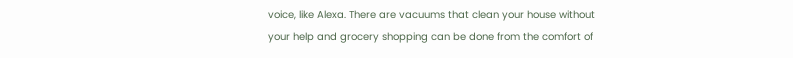voice, like Alexa. There are vacuums that clean your house without your help and grocery shopping can be done from the comfort of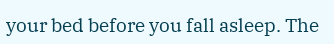your bed before you fall asleep. The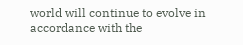world will continue to evolve in accordance with the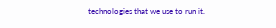technologies that we use to run it.